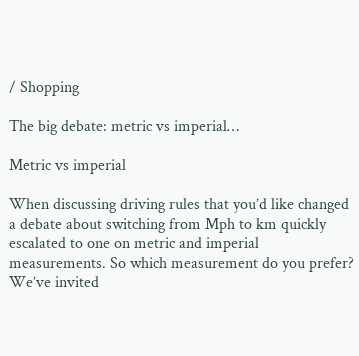/ Shopping

The big debate: metric vs imperial…

Metric vs imperial

When discussing driving rules that you’d like changed a debate about switching from Mph to km quickly escalated to one on metric and imperial measurements. So which measurement do you prefer? We’ve invited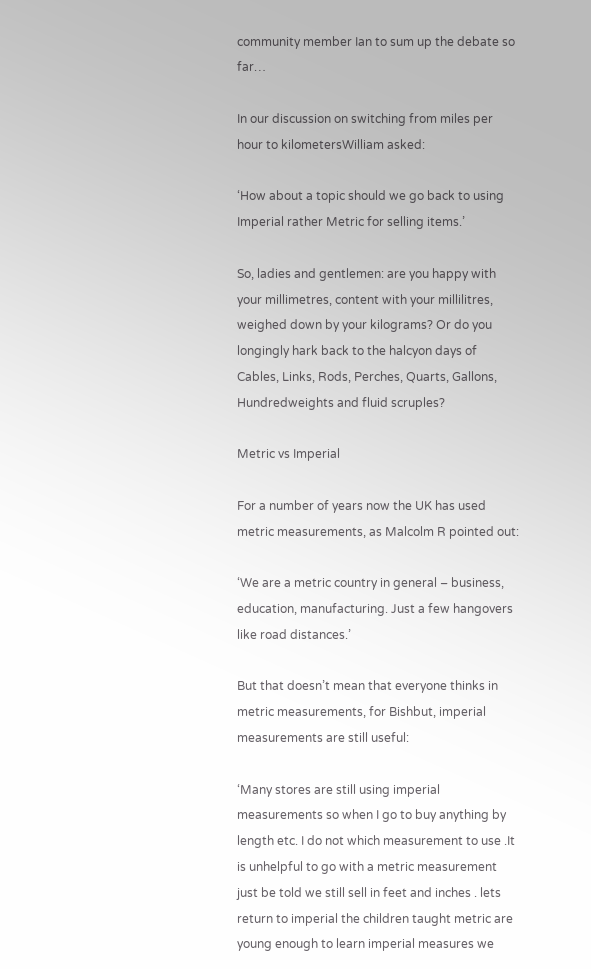community member Ian to sum up the debate so far…

In our discussion on switching from miles per hour to kilometersWilliam asked:

‘How about a topic should we go back to using Imperial rather Metric for selling items.’

So, ladies and gentlemen: are you happy with your millimetres, content with your millilitres, weighed down by your kilograms? Or do you longingly hark back to the halcyon days of Cables, Links, Rods, Perches, Quarts, Gallons, Hundredweights and fluid scruples?

Metric vs Imperial

For a number of years now the UK has used metric measurements, as Malcolm R pointed out:

‘We are a metric country in general – business, education, manufacturing. Just a few hangovers like road distances.’

But that doesn’t mean that everyone thinks in metric measurements, for Bishbut, imperial measurements are still useful:

‘Many stores are still using imperial measurements so when I go to buy anything by length etc. I do not which measurement to use .It is unhelpful to go with a metric measurement just be told we still sell in feet and inches . lets return to imperial the children taught metric are young enough to learn imperial measures we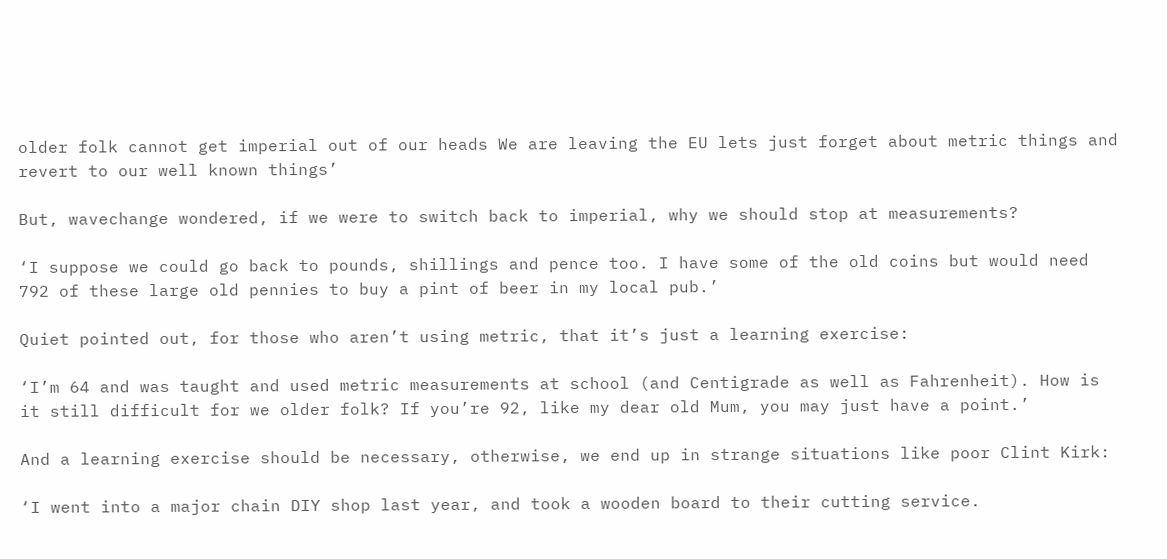older folk cannot get imperial out of our heads We are leaving the EU lets just forget about metric things and revert to our well known things’

But, wavechange wondered, if we were to switch back to imperial, why we should stop at measurements?

‘I suppose we could go back to pounds, shillings and pence too. I have some of the old coins but would need 792 of these large old pennies to buy a pint of beer in my local pub.’

Quiet pointed out, for those who aren’t using metric, that it’s just a learning exercise:

‘I’m 64 and was taught and used metric measurements at school (and Centigrade as well as Fahrenheit). How is it still difficult for we older folk? If you’re 92, like my dear old Mum, you may just have a point.’

And a learning exercise should be necessary, otherwise, we end up in strange situations like poor Clint Kirk:

‘I went into a major chain DIY shop last year, and took a wooden board to their cutting service.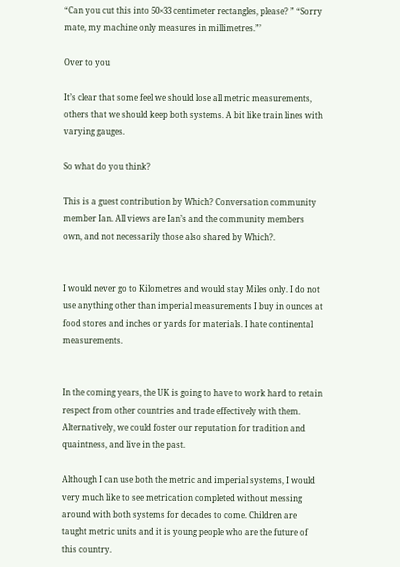“Can you cut this into 50×33 centimeter rectangles, please? ” “Sorry mate, my machine only measures in millimetres.”’

Over to you

It’s clear that some feel we should lose all metric measurements, others that we should keep both systems. A bit like train lines with varying gauges.

So what do you think?

This is a guest contribution by Which? Conversation community member Ian. All views are Ian’s and the community members own, and not necessarily those also shared by Which?.


I would never go to Kilometres and would stay Miles only. I do not use anything other than imperial measurements I buy in ounces at food stores and inches or yards for materials. I hate continental measurements.


In the coming years, the UK is going to have to work hard to retain respect from other countries and trade effectively with them. Alternatively, we could foster our reputation for tradition and quaintness, and live in the past.

Although I can use both the metric and imperial systems, I would very much like to see metrication completed without messing around with both systems for decades to come. Children are taught metric units and it is young people who are the future of this country.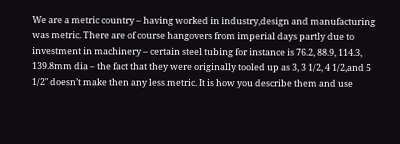We are a metric country – having worked in industry,design and manufacturing was metric. There are of course hangovers from imperial days partly due to investment in machinery – certain steel tubing for instance is 76.2, 88.9, 114.3, 139.8mm dia – the fact that they were originally tooled up as 3, 3 1/2, 4 1/2,and 5 1/2″ doesn’t make then any less metric. It is how you describe them and use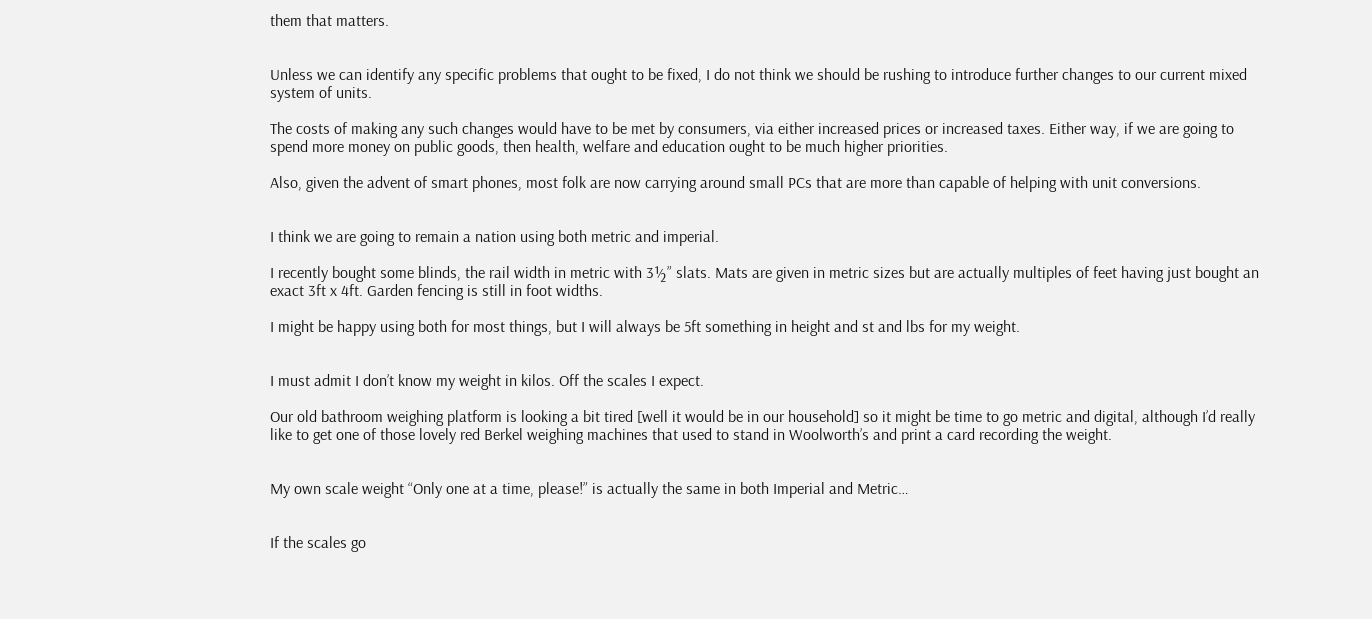them that matters.


Unless we can identify any specific problems that ought to be fixed, I do not think we should be rushing to introduce further changes to our current mixed system of units.

The costs of making any such changes would have to be met by consumers, via either increased prices or increased taxes. Either way, if we are going to spend more money on public goods, then health, welfare and education ought to be much higher priorities.

Also, given the advent of smart phones, most folk are now carrying around small PCs that are more than capable of helping with unit conversions.


I think we are going to remain a nation using both metric and imperial.

I recently bought some blinds, the rail width in metric with 3½” slats. Mats are given in metric sizes but are actually multiples of feet having just bought an exact 3ft x 4ft. Garden fencing is still in foot widths.

I might be happy using both for most things, but I will always be 5ft something in height and st and lbs for my weight.


I must admit I don’t know my weight in kilos. Off the scales I expect.

Our old bathroom weighing platform is looking a bit tired [well it would be in our household] so it might be time to go metric and digital, although I’d really like to get one of those lovely red Berkel weighing machines that used to stand in Woolworth’s and print a card recording the weight.


My own scale weight “Only one at a time, please!” is actually the same in both Imperial and Metric…


If the scales go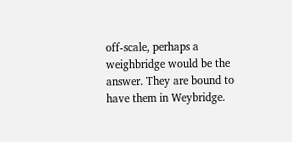off-scale, perhaps a weighbridge would be the answer. They are bound to have them in Weybridge.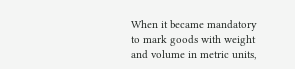When it became mandatory to mark goods with weight and volume in metric units,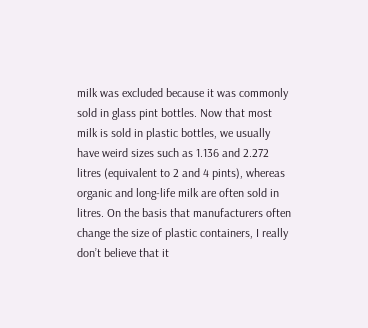milk was excluded because it was commonly sold in glass pint bottles. Now that most milk is sold in plastic bottles, we usually have weird sizes such as 1.136 and 2.272 litres (equivalent to 2 and 4 pints), whereas organic and long-life milk are often sold in litres. On the basis that manufacturers often change the size of plastic containers, I really don’t believe that it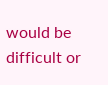would be difficult or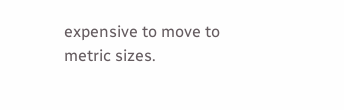expensive to move to metric sizes.